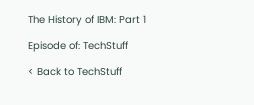The History of IBM: Part 1

Episode of: TechStuff

< Back to TechStuff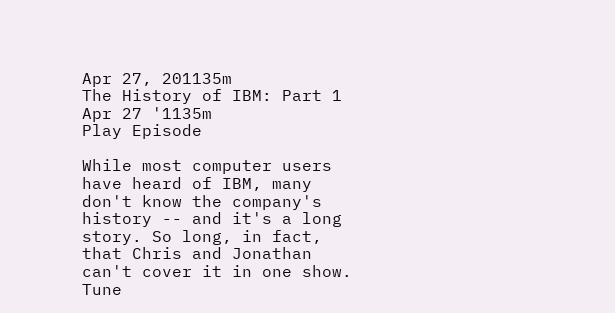Apr 27, 201135m
The History of IBM: Part 1
Apr 27 '1135m
Play Episode

While most computer users have heard of IBM, many don't know the company's history -- and it's a long story. So long, in fact, that Chris and Jonathan can't cover it in one show. Tune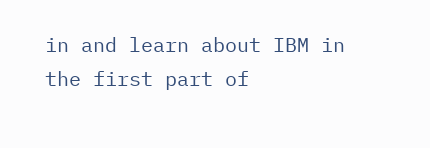in and learn about IBM in the first part of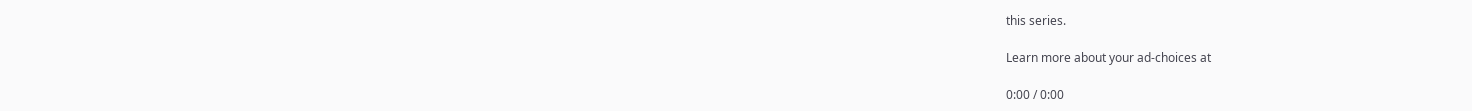this series.

Learn more about your ad-choices at

0:00 / 0:00